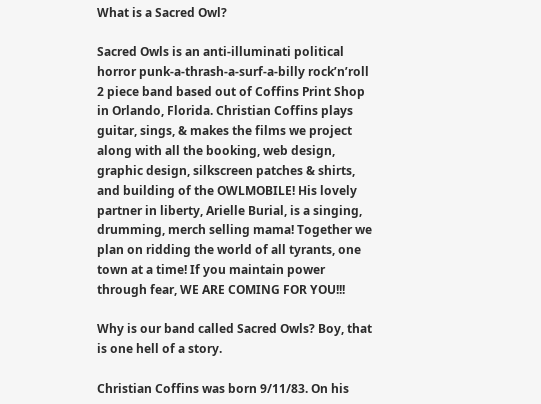What is a Sacred Owl?

Sacred Owls is an anti-illuminati political horror punk-a-thrash-a-surf-a-billy rock’n’roll 2 piece band based out of Coffins Print Shop in Orlando, Florida. Christian Coffins plays guitar, sings, & makes the films we project along with all the booking, web design, graphic design, silkscreen patches & shirts, and building of the OWLMOBILE! His lovely partner in liberty, Arielle Burial, is a singing, drumming, merch selling mama! Together we plan on ridding the world of all tyrants, one town at a time! If you maintain power through fear, WE ARE COMING FOR YOU!!!

Why is our band called Sacred Owls? Boy, that is one hell of a story.

Christian Coffins was born 9/11/83. On his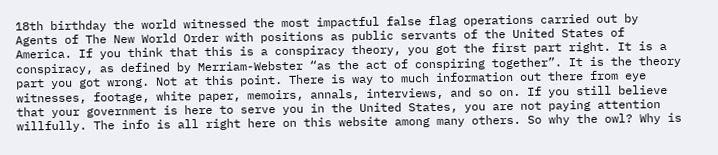18th birthday the world witnessed the most impactful false flag operations carried out by Agents of The New World Order with positions as public servants of the United States of America. If you think that this is a conspiracy theory, you got the first part right. It is a conspiracy, as defined by Merriam-Webster “as the act of conspiring together”. It is the theory part you got wrong. Not at this point. There is way to much information out there from eye witnesses, footage, white paper, memoirs, annals, interviews, and so on. If you still believe that your government is here to serve you in the United States, you are not paying attention willfully. The info is all right here on this website among many others. So why the owl? Why is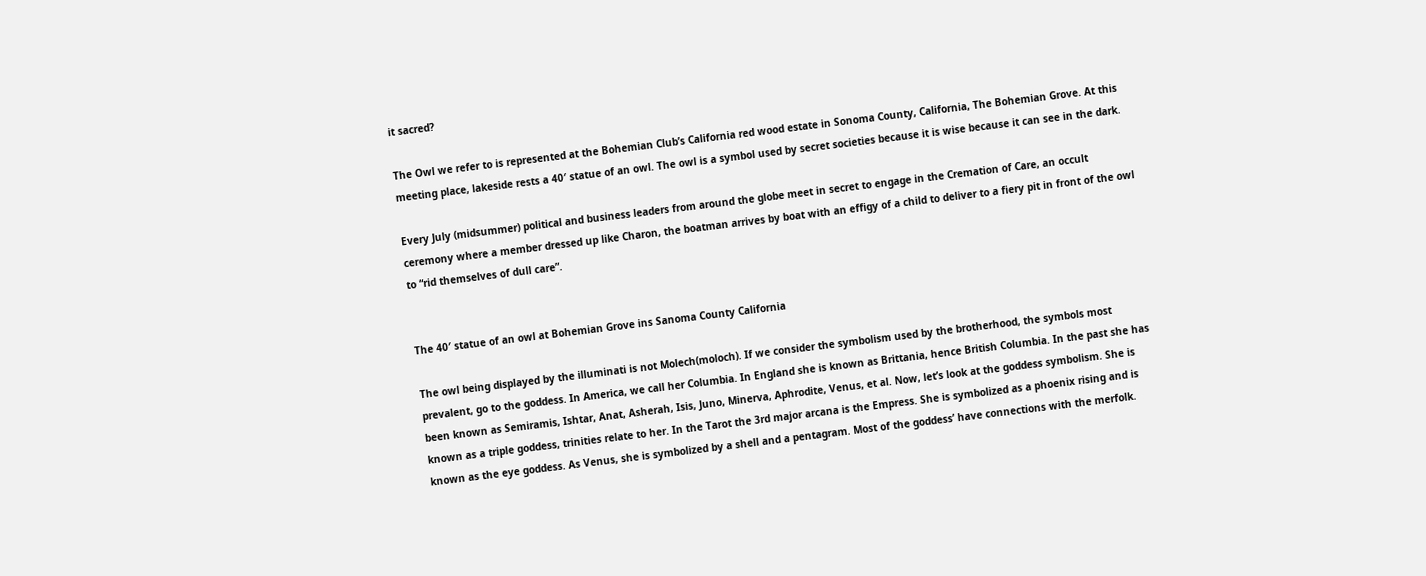it sacred?

The Owl we refer to is represented at the Bohemian Club’s California red wood estate in Sonoma County, California, The Bohemian Grove. At this meeting place, lakeside rests a 40′ statue of an owl. The owl is a symbol used by secret societies because it is wise because it can see in the dark.

Every July (midsummer) political and business leaders from around the globe meet in secret to engage in the Cremation of Care, an occult ceremony where a member dressed up like Charon, the boatman arrives by boat with an effigy of a child to deliver to a fiery pit in front of the owl to “rid themselves of dull care”.


The 40′ statue of an owl at Bohemian Grove ins Sanoma County California

The owl being displayed by the illuminati is not Molech(moloch). If we consider the symbolism used by the brotherhood, the symbols most prevalent, go to the goddess. In America, we call her Columbia. In England she is known as Brittania, hence British Columbia. In the past she has been known as Semiramis, Ishtar, Anat, Asherah, Isis, Juno, Minerva, Aphrodite, Venus, et al. Now, let’s look at the goddess symbolism. She is known as a triple goddess, trinities relate to her. In the Tarot the 3rd major arcana is the Empress. She is symbolized as a phoenix rising and is known as the eye goddess. As Venus, she is symbolized by a shell and a pentagram. Most of the goddess’ have connections with the merfolk.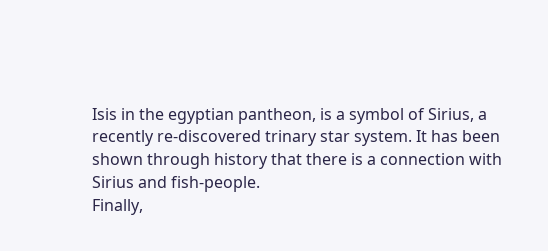Isis in the egyptian pantheon, is a symbol of Sirius, a recently re-discovered trinary star system. It has been shown through history that there is a connection with Sirius and fish-people.
Finally,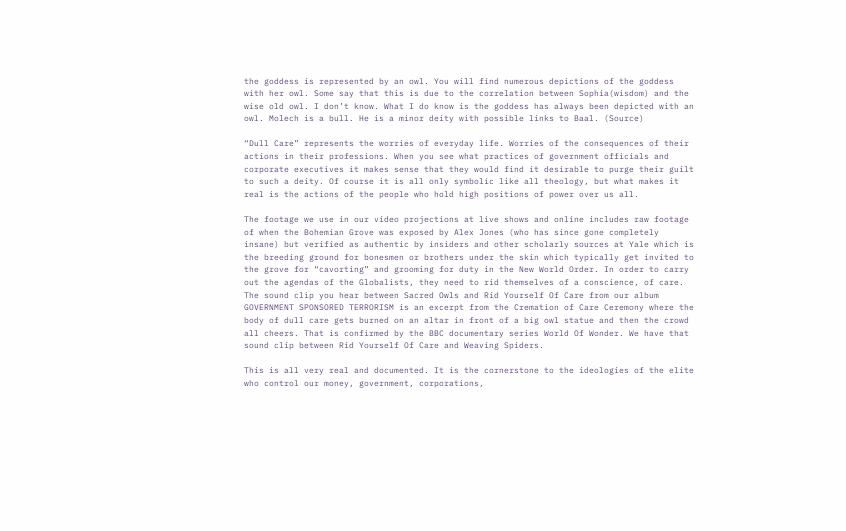the goddess is represented by an owl. You will find numerous depictions of the goddess with her owl. Some say that this is due to the correlation between Sophia(wisdom) and the wise old owl. I don’t know. What I do know is the goddess has always been depicted with an owl. Molech is a bull. He is a minor deity with possible links to Baal. (Source)

“Dull Care” represents the worries of everyday life. Worries of the consequences of their actions in their professions. When you see what practices of government officials and corporate executives it makes sense that they would find it desirable to purge their guilt to such a deity. Of course it is all only symbolic like all theology, but what makes it real is the actions of the people who hold high positions of power over us all.

The footage we use in our video projections at live shows and online includes raw footage of when the Bohemian Grove was exposed by Alex Jones (who has since gone completely insane) but verified as authentic by insiders and other scholarly sources at Yale which is the breeding ground for bonesmen or brothers under the skin which typically get invited to the grove for “cavorting” and grooming for duty in the New World Order. In order to carry out the agendas of the Globalists, they need to rid themselves of a conscience, of care. The sound clip you hear between Sacred Owls and Rid Yourself Of Care from our album GOVERNMENT SPONSORED TERRORISM is an excerpt from the Cremation of Care Ceremony where the body of dull care gets burned on an altar in front of a big owl statue and then the crowd all cheers. That is confirmed by the BBC documentary series World Of Wonder. We have that sound clip between Rid Yourself Of Care and Weaving Spiders.

This is all very real and documented. It is the cornerstone to the ideologies of the elite who control our money, government, corporations,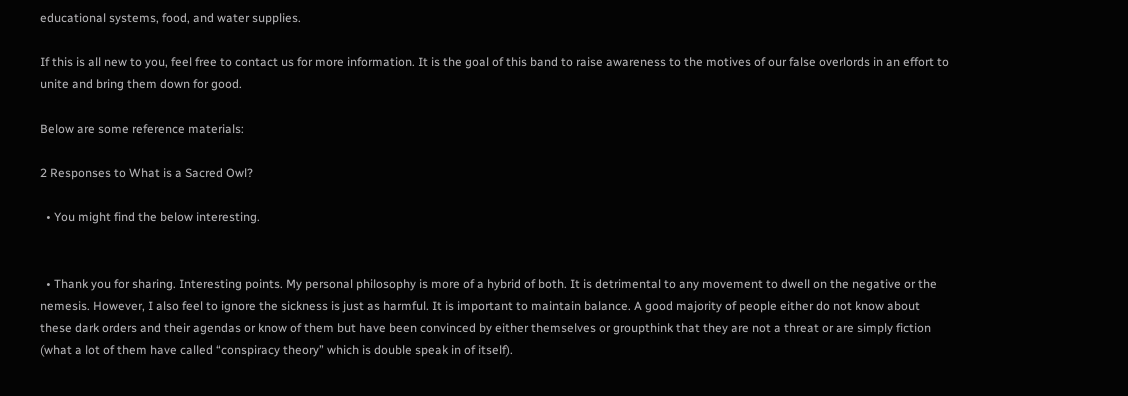educational systems, food, and water supplies.

If this is all new to you, feel free to contact us for more information. It is the goal of this band to raise awareness to the motives of our false overlords in an effort to unite and bring them down for good.

Below are some reference materials:

2 Responses to What is a Sacred Owl?

  • You might find the below interesting.


  • Thank you for sharing. Interesting points. My personal philosophy is more of a hybrid of both. It is detrimental to any movement to dwell on the negative or the nemesis. However, I also feel to ignore the sickness is just as harmful. It is important to maintain balance. A good majority of people either do not know about these dark orders and their agendas or know of them but have been convinced by either themselves or groupthink that they are not a threat or are simply fiction (what a lot of them have called “conspiracy theory” which is double speak in of itself).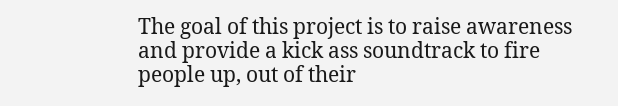The goal of this project is to raise awareness and provide a kick ass soundtrack to fire people up, out of their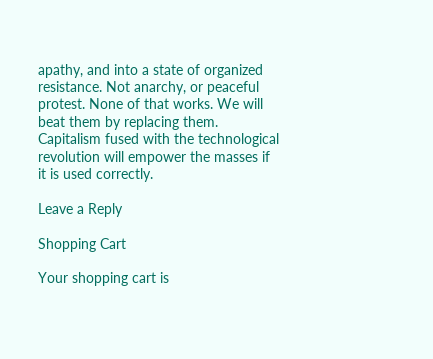apathy, and into a state of organized resistance. Not anarchy, or peaceful protest. None of that works. We will beat them by replacing them. Capitalism fused with the technological revolution will empower the masses if it is used correctly.

Leave a Reply

Shopping Cart

Your shopping cart is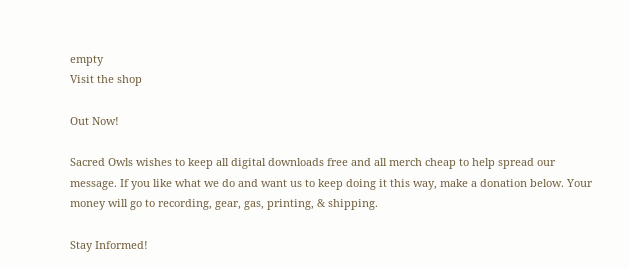empty
Visit the shop

Out Now!

Sacred Owls wishes to keep all digital downloads free and all merch cheap to help spread our message. If you like what we do and want us to keep doing it this way, make a donation below. Your money will go to recording, gear, gas, printing, & shipping.

Stay Informed!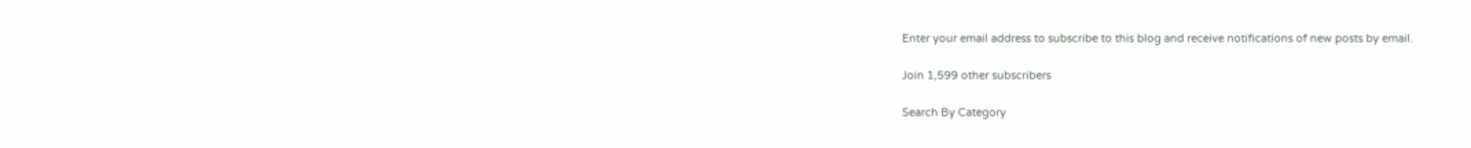Enter your email address to subscribe to this blog and receive notifications of new posts by email.

Join 1,599 other subscribers

Search By Category